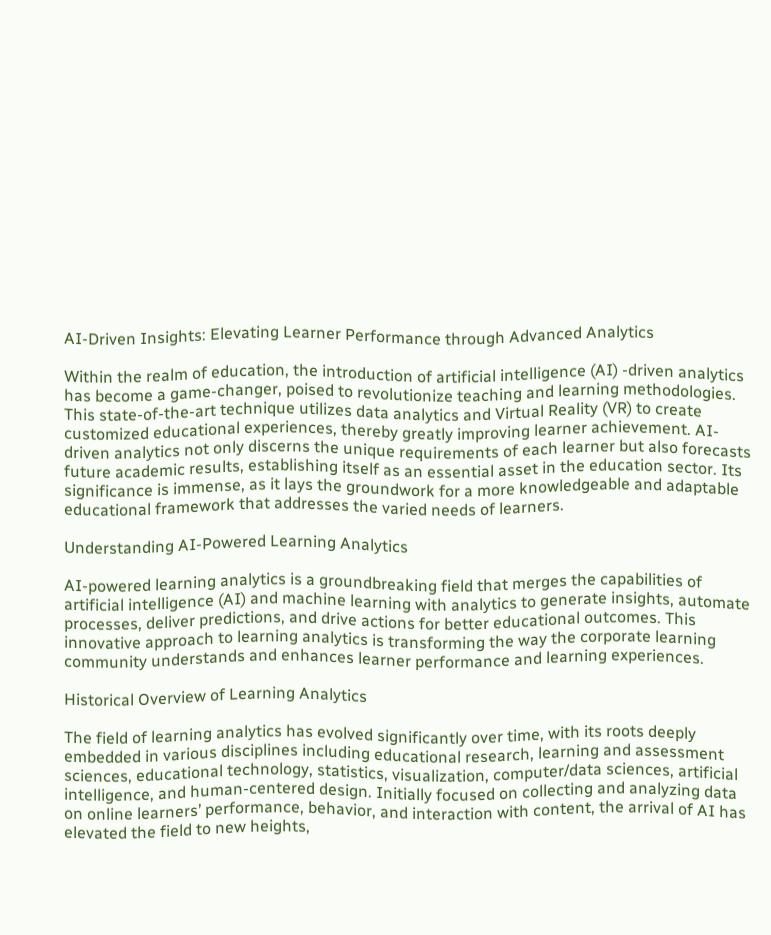AI-Driven Insights: Elevating Learner Performance through Advanced Analytics

Within the realm of education, the introduction of artificial intelligence (AI) -driven analytics has become a game-changer, poised to revolutionize teaching and learning methodologies. This state-of-the-art technique utilizes data analytics and Virtual Reality (VR) to create customized educational experiences, thereby greatly improving learner achievement. AI-driven analytics not only discerns the unique requirements of each learner but also forecasts future academic results, establishing itself as an essential asset in the education sector. Its significance is immense, as it lays the groundwork for a more knowledgeable and adaptable educational framework that addresses the varied needs of learners.

Understanding AI-Powered Learning Analytics

AI-powered learning analytics is a groundbreaking field that merges the capabilities of artificial intelligence (AI) and machine learning with analytics to generate insights, automate processes, deliver predictions, and drive actions for better educational outcomes. This innovative approach to learning analytics is transforming the way the corporate learning community understands and enhances learner performance and learning experiences.

Historical Overview of Learning Analytics

The field of learning analytics has evolved significantly over time, with its roots deeply embedded in various disciplines including educational research, learning and assessment sciences, educational technology, statistics, visualization, computer/data sciences, artificial intelligence, and human-centered design. Initially focused on collecting and analyzing data on online learners’ performance, behavior, and interaction with content, the arrival of AI has elevated the field to new heights,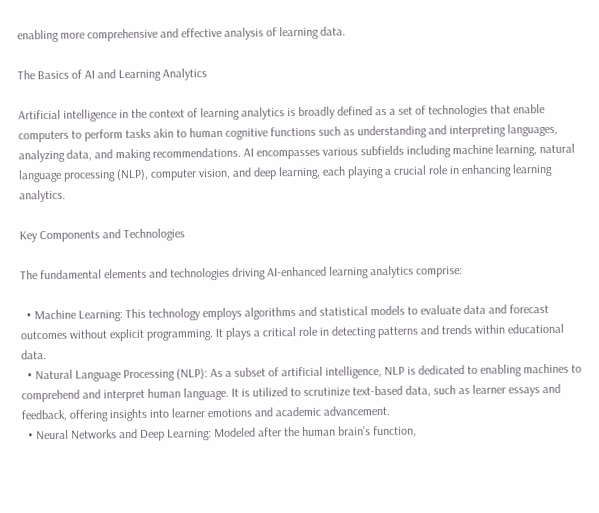enabling more comprehensive and effective analysis of learning data.

The Basics of AI and Learning Analytics

Artificial intelligence in the context of learning analytics is broadly defined as a set of technologies that enable computers to perform tasks akin to human cognitive functions such as understanding and interpreting languages, analyzing data, and making recommendations. AI encompasses various subfields including machine learning, natural language processing (NLP), computer vision, and deep learning, each playing a crucial role in enhancing learning analytics.

Key Components and Technologies

The fundamental elements and technologies driving AI-enhanced learning analytics comprise:

  • Machine Learning: This technology employs algorithms and statistical models to evaluate data and forecast outcomes without explicit programming. It plays a critical role in detecting patterns and trends within educational data.
  • Natural Language Processing (NLP): As a subset of artificial intelligence, NLP is dedicated to enabling machines to comprehend and interpret human language. It is utilized to scrutinize text-based data, such as learner essays and feedback, offering insights into learner emotions and academic advancement.
  • Neural Networks and Deep Learning: Modeled after the human brain’s function,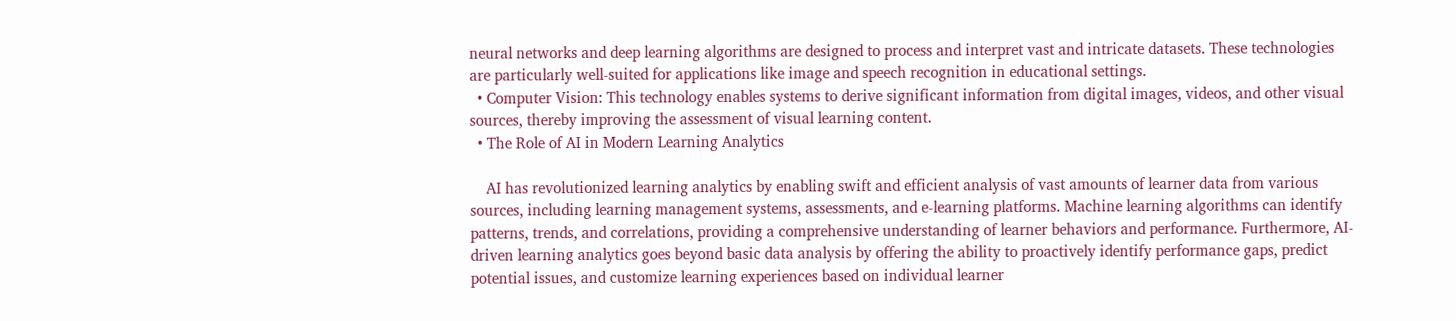neural networks and deep learning algorithms are designed to process and interpret vast and intricate datasets. These technologies are particularly well-suited for applications like image and speech recognition in educational settings.
  • Computer Vision: This technology enables systems to derive significant information from digital images, videos, and other visual sources, thereby improving the assessment of visual learning content.
  • The Role of AI in Modern Learning Analytics

    AI has revolutionized learning analytics by enabling swift and efficient analysis of vast amounts of learner data from various sources, including learning management systems, assessments, and e-learning platforms. Machine learning algorithms can identify patterns, trends, and correlations, providing a comprehensive understanding of learner behaviors and performance. Furthermore, AI-driven learning analytics goes beyond basic data analysis by offering the ability to proactively identify performance gaps, predict potential issues, and customize learning experiences based on individual learner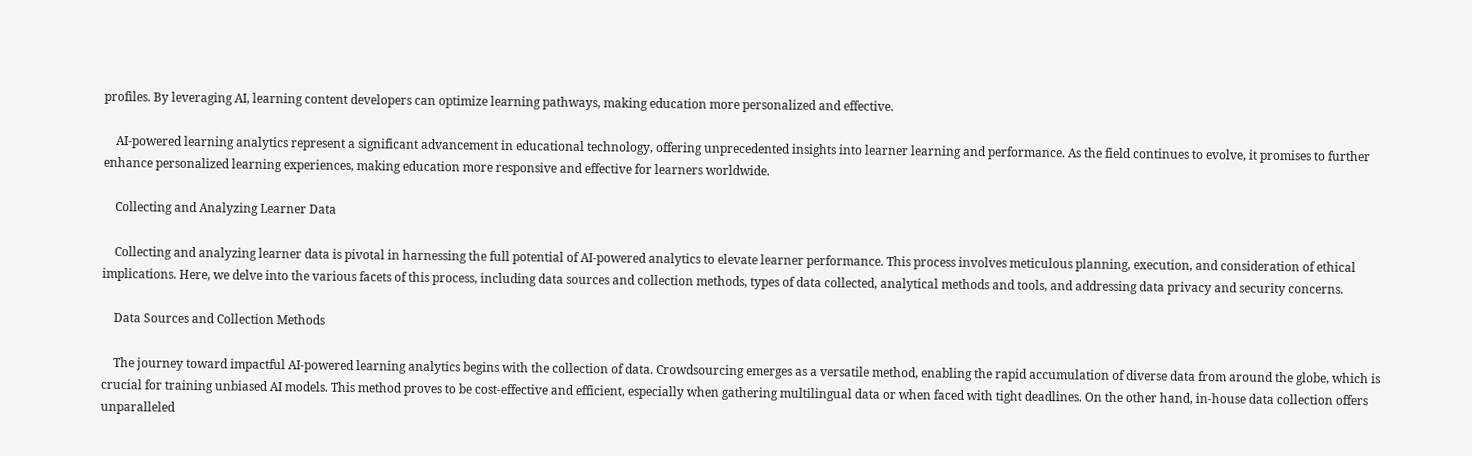profiles. By leveraging AI, learning content developers can optimize learning pathways, making education more personalized and effective.

    AI-powered learning analytics represent a significant advancement in educational technology, offering unprecedented insights into learner learning and performance. As the field continues to evolve, it promises to further enhance personalized learning experiences, making education more responsive and effective for learners worldwide.

    Collecting and Analyzing Learner Data

    Collecting and analyzing learner data is pivotal in harnessing the full potential of AI-powered analytics to elevate learner performance. This process involves meticulous planning, execution, and consideration of ethical implications. Here, we delve into the various facets of this process, including data sources and collection methods, types of data collected, analytical methods and tools, and addressing data privacy and security concerns.

    Data Sources and Collection Methods

    The journey toward impactful AI-powered learning analytics begins with the collection of data. Crowdsourcing emerges as a versatile method, enabling the rapid accumulation of diverse data from around the globe, which is crucial for training unbiased AI models. This method proves to be cost-effective and efficient, especially when gathering multilingual data or when faced with tight deadlines. On the other hand, in-house data collection offers unparalleled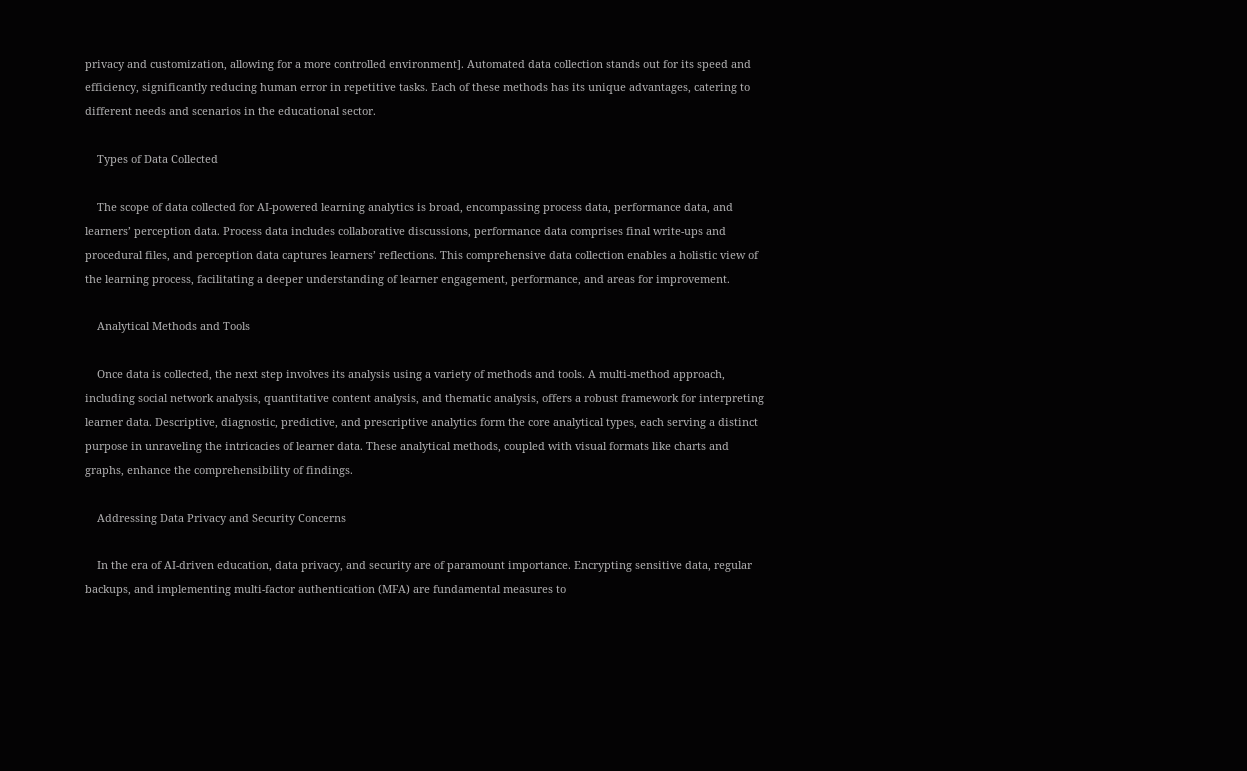privacy and customization, allowing for a more controlled environment]. Automated data collection stands out for its speed and efficiency, significantly reducing human error in repetitive tasks. Each of these methods has its unique advantages, catering to different needs and scenarios in the educational sector.

    Types of Data Collected

    The scope of data collected for AI-powered learning analytics is broad, encompassing process data, performance data, and learners’ perception data. Process data includes collaborative discussions, performance data comprises final write-ups and procedural files, and perception data captures learners’ reflections. This comprehensive data collection enables a holistic view of the learning process, facilitating a deeper understanding of learner engagement, performance, and areas for improvement.

    Analytical Methods and Tools

    Once data is collected, the next step involves its analysis using a variety of methods and tools. A multi-method approach, including social network analysis, quantitative content analysis, and thematic analysis, offers a robust framework for interpreting learner data. Descriptive, diagnostic, predictive, and prescriptive analytics form the core analytical types, each serving a distinct purpose in unraveling the intricacies of learner data. These analytical methods, coupled with visual formats like charts and graphs, enhance the comprehensibility of findings.

    Addressing Data Privacy and Security Concerns

    In the era of AI-driven education, data privacy, and security are of paramount importance. Encrypting sensitive data, regular backups, and implementing multi-factor authentication (MFA) are fundamental measures to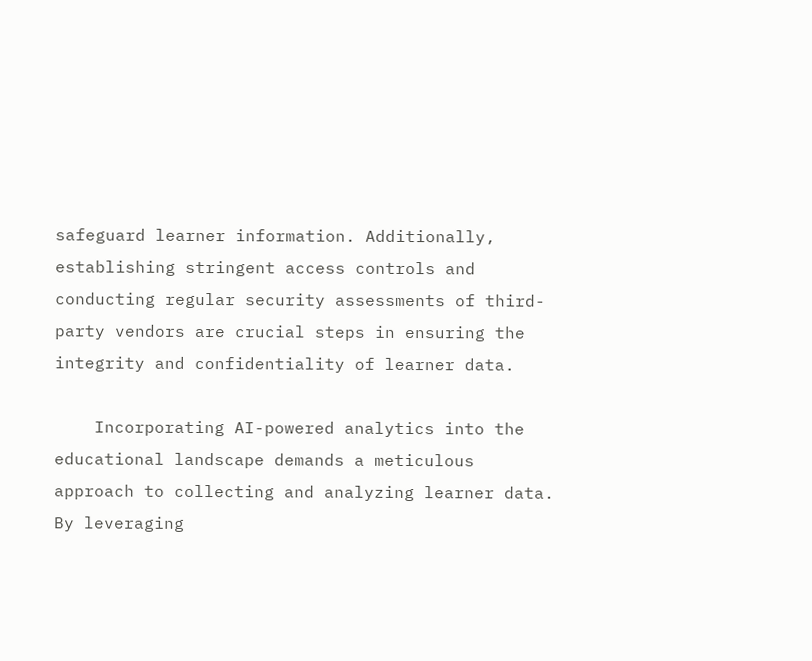safeguard learner information. Additionally, establishing stringent access controls and conducting regular security assessments of third-party vendors are crucial steps in ensuring the integrity and confidentiality of learner data.

    Incorporating AI-powered analytics into the educational landscape demands a meticulous approach to collecting and analyzing learner data. By leveraging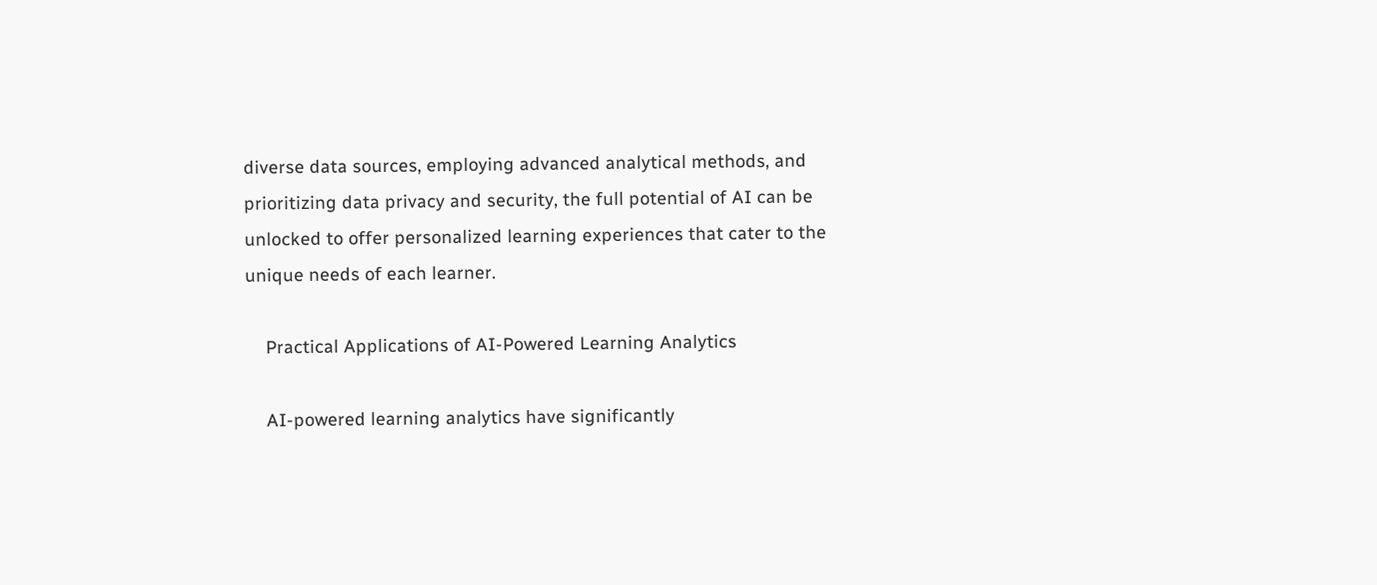diverse data sources, employing advanced analytical methods, and prioritizing data privacy and security, the full potential of AI can be unlocked to offer personalized learning experiences that cater to the unique needs of each learner.

    Practical Applications of AI-Powered Learning Analytics

    AI-powered learning analytics have significantly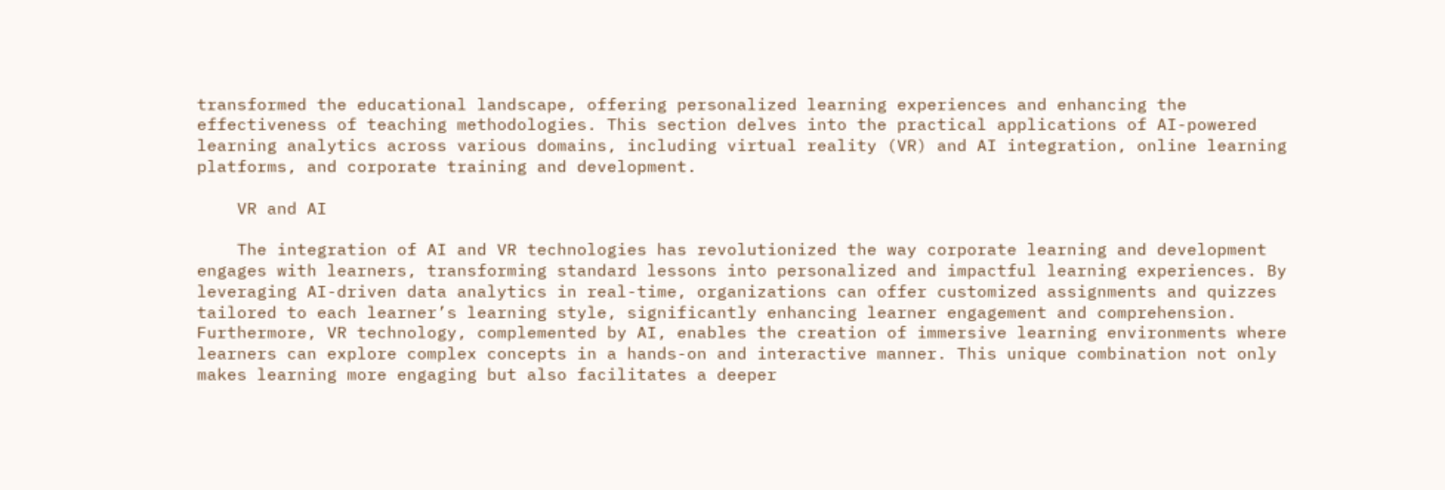transformed the educational landscape, offering personalized learning experiences and enhancing the effectiveness of teaching methodologies. This section delves into the practical applications of AI-powered learning analytics across various domains, including virtual reality (VR) and AI integration, online learning platforms, and corporate training and development.

    VR and AI

    The integration of AI and VR technologies has revolutionized the way corporate learning and development engages with learners, transforming standard lessons into personalized and impactful learning experiences. By leveraging AI-driven data analytics in real-time, organizations can offer customized assignments and quizzes tailored to each learner’s learning style, significantly enhancing learner engagement and comprehension. Furthermore, VR technology, complemented by AI, enables the creation of immersive learning environments where learners can explore complex concepts in a hands-on and interactive manner. This unique combination not only makes learning more engaging but also facilitates a deeper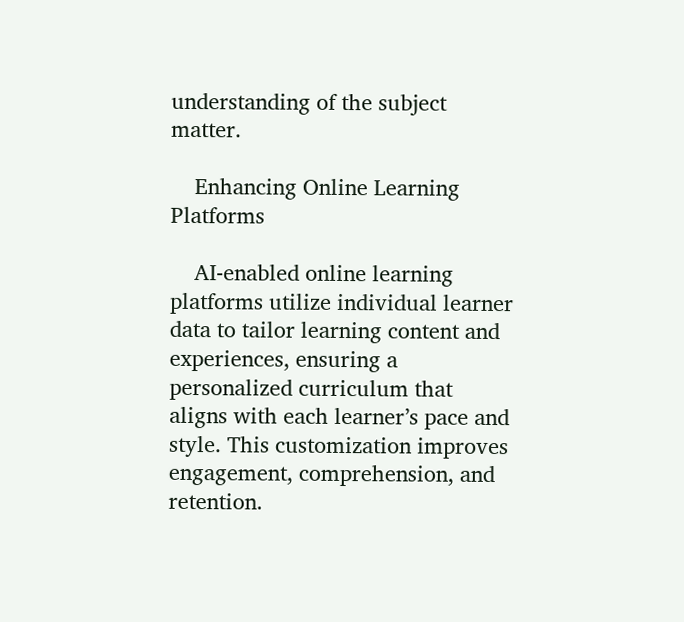understanding of the subject matter.

    Enhancing Online Learning Platforms

    AI-enabled online learning platforms utilize individual learner data to tailor learning content and experiences, ensuring a personalized curriculum that aligns with each learner’s pace and style. This customization improves engagement, comprehension, and retention.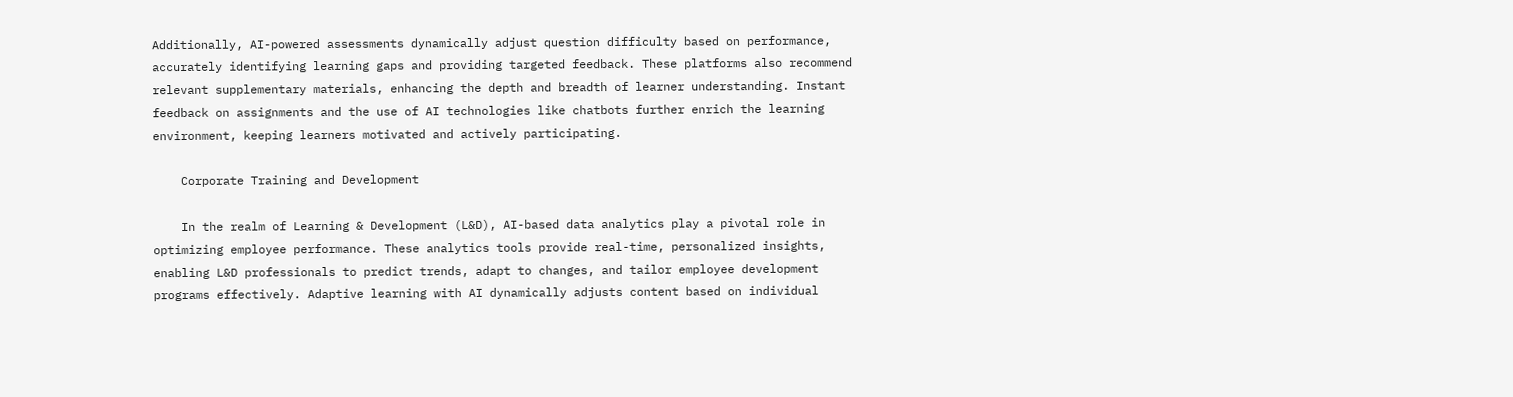Additionally, AI-powered assessments dynamically adjust question difficulty based on performance, accurately identifying learning gaps and providing targeted feedback. These platforms also recommend relevant supplementary materials, enhancing the depth and breadth of learner understanding. Instant feedback on assignments and the use of AI technologies like chatbots further enrich the learning environment, keeping learners motivated and actively participating.

    Corporate Training and Development

    In the realm of Learning & Development (L&D), AI-based data analytics play a pivotal role in optimizing employee performance. These analytics tools provide real-time, personalized insights, enabling L&D professionals to predict trends, adapt to changes, and tailor employee development programs effectively. Adaptive learning with AI dynamically adjusts content based on individual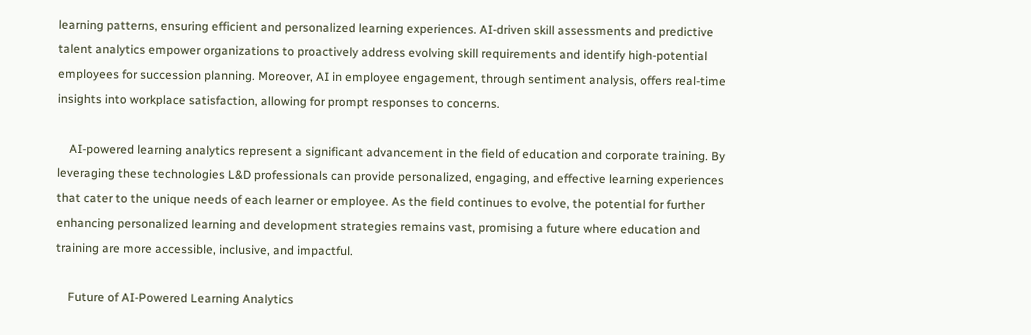learning patterns, ensuring efficient and personalized learning experiences. AI-driven skill assessments and predictive talent analytics empower organizations to proactively address evolving skill requirements and identify high-potential employees for succession planning. Moreover, AI in employee engagement, through sentiment analysis, offers real-time insights into workplace satisfaction, allowing for prompt responses to concerns.

    AI-powered learning analytics represent a significant advancement in the field of education and corporate training. By leveraging these technologies L&D professionals can provide personalized, engaging, and effective learning experiences that cater to the unique needs of each learner or employee. As the field continues to evolve, the potential for further enhancing personalized learning and development strategies remains vast, promising a future where education and training are more accessible, inclusive, and impactful.

    Future of AI-Powered Learning Analytics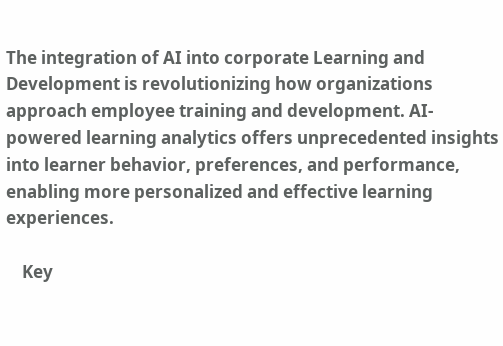The integration of AI into corporate Learning and Development is revolutionizing how organizations approach employee training and development. AI-powered learning analytics offers unprecedented insights into learner behavior, preferences, and performance, enabling more personalized and effective learning experiences.

    Key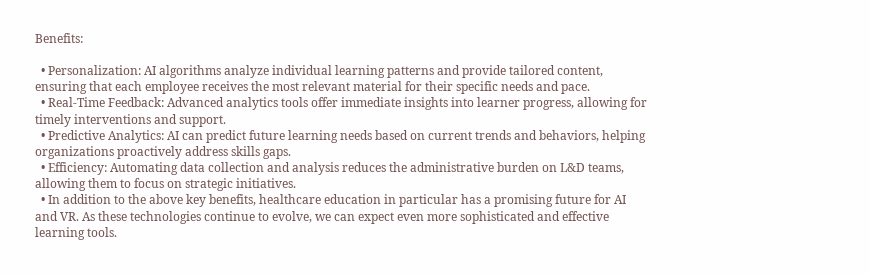Benefits:

  • Personalization: AI algorithms analyze individual learning patterns and provide tailored content, ensuring that each employee receives the most relevant material for their specific needs and pace.
  • Real-Time Feedback: Advanced analytics tools offer immediate insights into learner progress, allowing for timely interventions and support.
  • Predictive Analytics: AI can predict future learning needs based on current trends and behaviors, helping organizations proactively address skills gaps.
  • Efficiency: Automating data collection and analysis reduces the administrative burden on L&D teams, allowing them to focus on strategic initiatives.
  • In addition to the above key benefits, healthcare education in particular has a promising future for AI and VR. As these technologies continue to evolve, we can expect even more sophisticated and effective learning tools.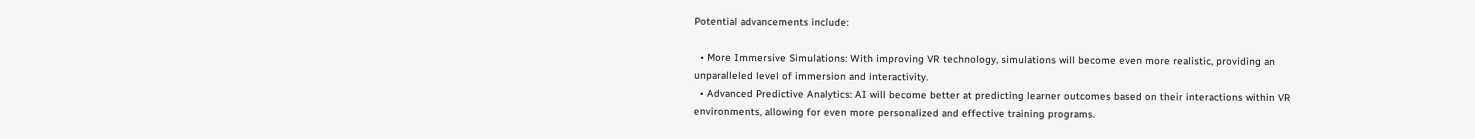Potential advancements include:

  • More Immersive Simulations: With improving VR technology, simulations will become even more realistic, providing an unparalleled level of immersion and interactivity.
  • Advanced Predictive Analytics: AI will become better at predicting learner outcomes based on their interactions within VR environments, allowing for even more personalized and effective training programs.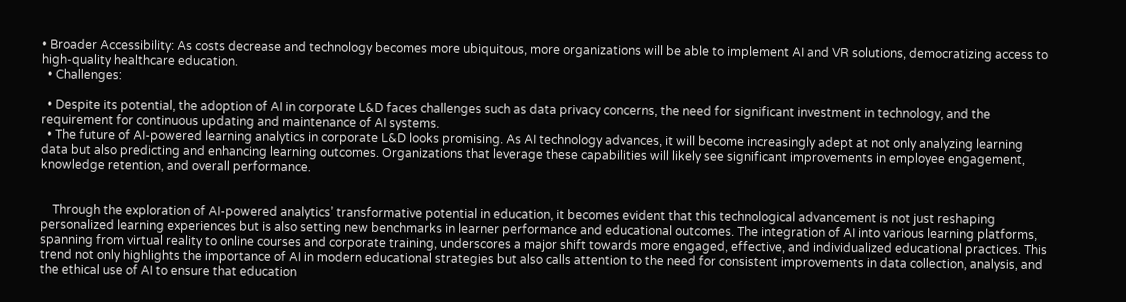• Broader Accessibility: As costs decrease and technology becomes more ubiquitous, more organizations will be able to implement AI and VR solutions, democratizing access to high-quality healthcare education.
  • Challenges:

  • Despite its potential, the adoption of AI in corporate L&D faces challenges such as data privacy concerns, the need for significant investment in technology, and the requirement for continuous updating and maintenance of AI systems.
  • The future of AI-powered learning analytics in corporate L&D looks promising. As AI technology advances, it will become increasingly adept at not only analyzing learning data but also predicting and enhancing learning outcomes. Organizations that leverage these capabilities will likely see significant improvements in employee engagement, knowledge retention, and overall performance.


    Through the exploration of AI-powered analytics’ transformative potential in education, it becomes evident that this technological advancement is not just reshaping personalized learning experiences but is also setting new benchmarks in learner performance and educational outcomes. The integration of AI into various learning platforms, spanning from virtual reality to online courses and corporate training, underscores a major shift towards more engaged, effective, and individualized educational practices. This trend not only highlights the importance of AI in modern educational strategies but also calls attention to the need for consistent improvements in data collection, analysis, and the ethical use of AI to ensure that education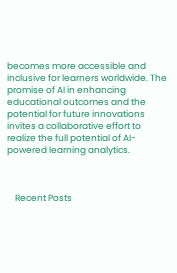becomes more accessible and inclusive for learners worldwide. The promise of AI in enhancing educational outcomes and the potential for future innovations invites a collaborative effort to realize the full potential of AI-powered learning analytics.



    Recent Posts